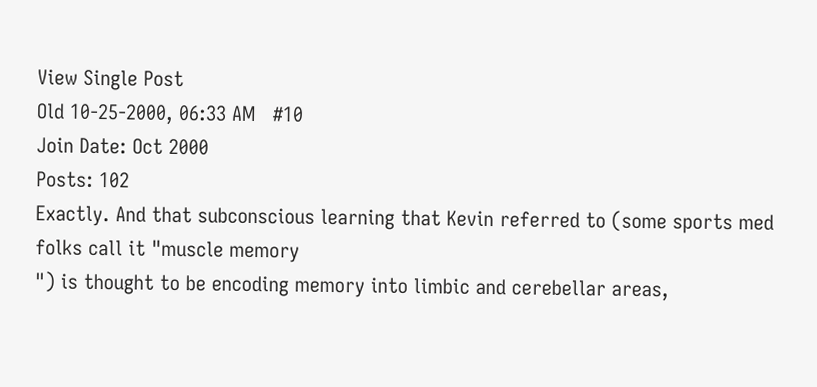View Single Post
Old 10-25-2000, 06:33 AM   #10
Join Date: Oct 2000
Posts: 102
Exactly. And that subconscious learning that Kevin referred to (some sports med folks call it "muscle memory
") is thought to be encoding memory into limbic and cerebellar areas,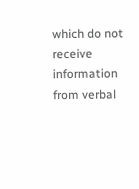which do not receive information from verbal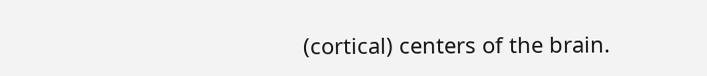(cortical) centers of the brain.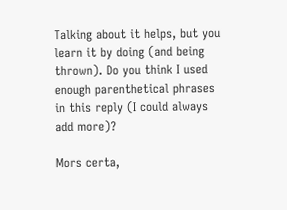Talking about it helps, but you learn it by doing (and being thrown). Do you think I used enough parenthetical phrases in this reply (I could always add more)?

Mors certa,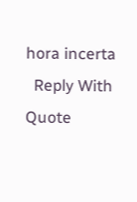hora incerta
  Reply With Quote